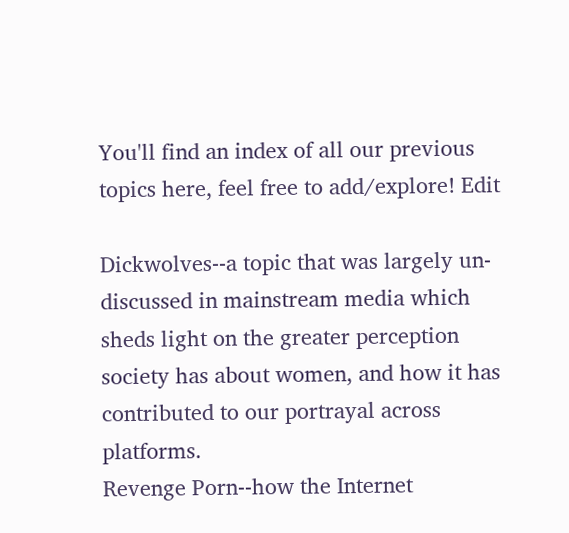You'll find an index of all our previous topics here, feel free to add/explore! Edit

Dickwolves--a topic that was largely un-discussed in mainstream media which sheds light on the greater perception society has about women, and how it has contributed to our portrayal across platforms.
Revenge Porn--how the Internet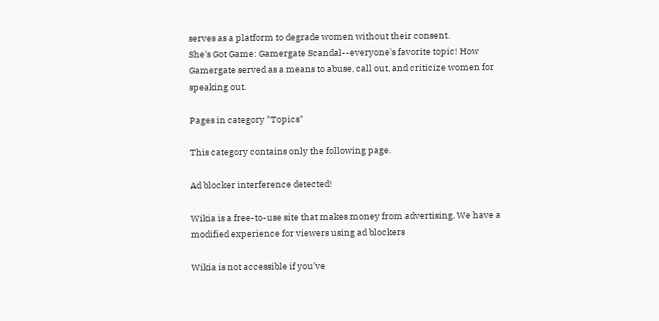serves as a platform to degrade women without their consent.
She's Got Game: Gamergate Scandal--everyone's favorite topic! How Gamergate served as a means to abuse, call out, and criticize women for speaking out.

Pages in category "Topics"

This category contains only the following page.

Ad blocker interference detected!

Wikia is a free-to-use site that makes money from advertising. We have a modified experience for viewers using ad blockers

Wikia is not accessible if you’ve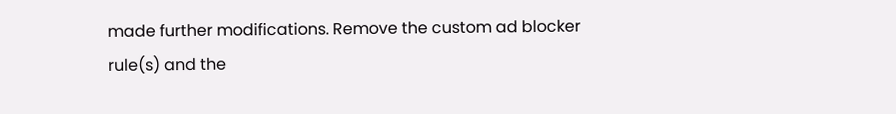made further modifications. Remove the custom ad blocker rule(s) and the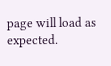page will load as expected.